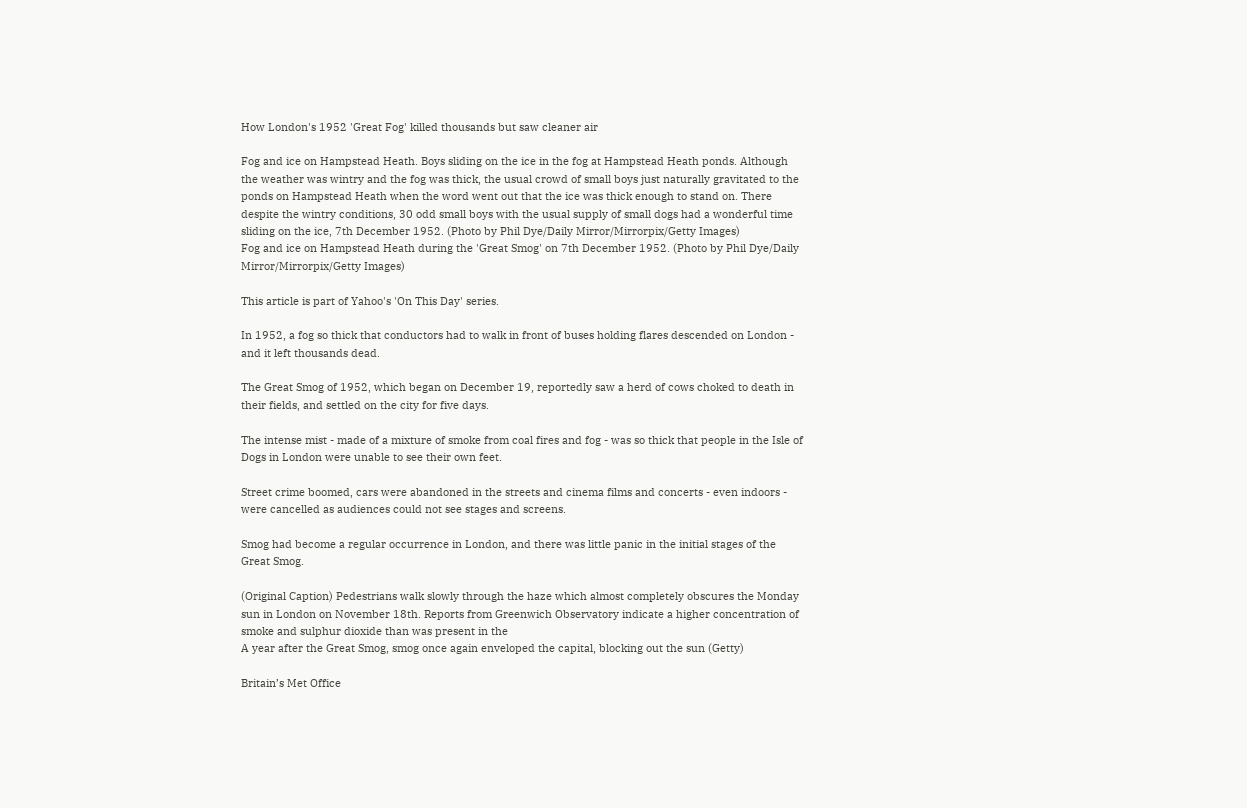How London's 1952 'Great Fog' killed thousands but saw cleaner air

Fog and ice on Hampstead Heath. Boys sliding on the ice in the fog at Hampstead Heath ponds. Although the weather was wintry and the fog was thick, the usual crowd of small boys just naturally gravitated to the ponds on Hampstead Heath when the word went out that the ice was thick enough to stand on. There despite the wintry conditions, 30 odd small boys with the usual supply of small dogs had a wonderful time sliding on the ice, 7th December 1952. (Photo by Phil Dye/Daily Mirror/Mirrorpix/Getty Images)
Fog and ice on Hampstead Heath during the 'Great Smog' on 7th December 1952. (Photo by Phil Dye/Daily Mirror/Mirrorpix/Getty Images)

This article is part of Yahoo's 'On This Day' series.

In 1952, a fog so thick that conductors had to walk in front of buses holding flares descended on London - and it left thousands dead.

The Great Smog of 1952, which began on December 19, reportedly saw a herd of cows choked to death in their fields, and settled on the city for five days.

The intense mist - made of a mixture of smoke from coal fires and fog - was so thick that people in the Isle of Dogs in London were unable to see their own feet.

Street crime boomed, cars were abandoned in the streets and cinema films and concerts - even indoors - were cancelled as audiences could not see stages and screens.

Smog had become a regular occurrence in London, and there was little panic in the initial stages of the Great Smog.

(Original Caption) Pedestrians walk slowly through the haze which almost completely obscures the Monday sun in London on November 18th. Reports from Greenwich Observatory indicate a higher concentration of smoke and sulphur dioxide than was present in the
A year after the Great Smog, smog once again enveloped the capital, blocking out the sun (Getty)

Britain’s Met Office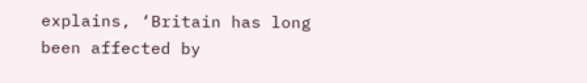explains, ‘Britain has long been affected by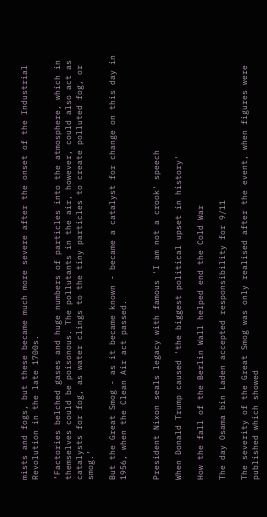mists and fogs, but these became much more severe after the onset of the Industrial Revolution in the late 1700s.

‘Factories belched gases and huge numbers of particles into the atmosphere, which in themselves could be poisonous. The pollutants in the air, however, could also act as catalysts for fog, as water clings to the tiny particles to create polluted fog, or smog.’

But the Great Smog - as it became known - became a catalyst for change on this day in 1956, when the Clean Air act passed.


President Nixon seals legacy with famous 'I am not a crook' speech

When Donald Trump caused 'the biggest political upset in history'

How the fall of the Berlin Wall helped end the Cold War

The day Osama bin Laden accepted responsibility for 9/11

The severity of the Great Smog was only realised after the event, when figures were published which showed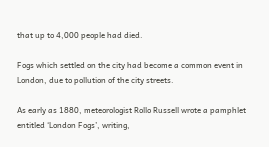that up to 4,000 people had died.

Fogs which settled on the city had become a common event in London, due to pollution of the city streets.

As early as 1880, meteorologist Rollo Russell wrote a pamphlet entitled ‘London Fogs’, writing,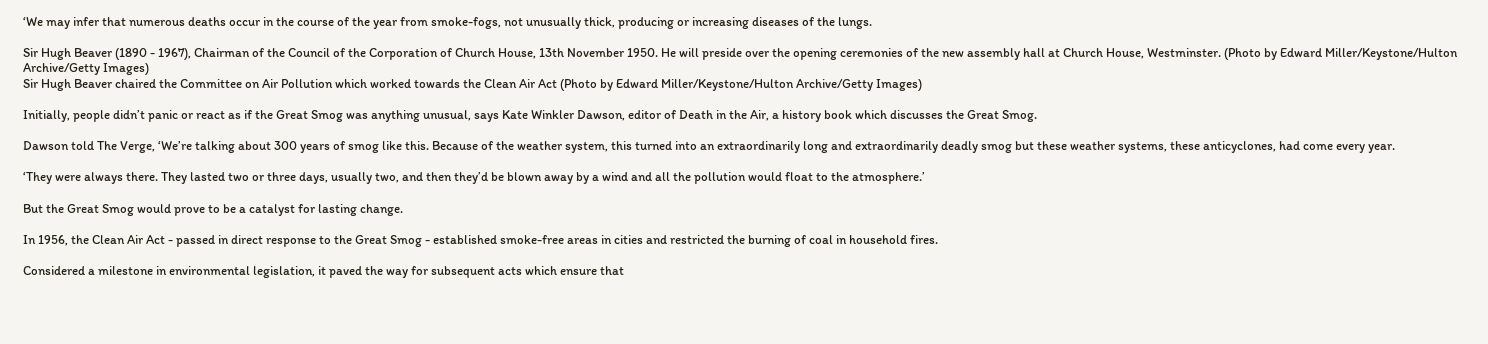‘We may infer that numerous deaths occur in the course of the year from smoke-fogs, not unusually thick, producing or increasing diseases of the lungs.

Sir Hugh Beaver (1890 - 1967), Chairman of the Council of the Corporation of Church House, 13th November 1950. He will preside over the opening ceremonies of the new assembly hall at Church House, Westminster. (Photo by Edward Miller/Keystone/Hulton Archive/Getty Images)
Sir Hugh Beaver chaired the Committee on Air Pollution which worked towards the Clean Air Act (Photo by Edward Miller/Keystone/Hulton Archive/Getty Images)

Initially, people didn’t panic or react as if the Great Smog was anything unusual, says Kate Winkler Dawson, editor of Death in the Air, a history book which discusses the Great Smog.

Dawson told The Verge, ‘We’re talking about 300 years of smog like this. Because of the weather system, this turned into an extraordinarily long and extraordinarily deadly smog but these weather systems, these anticyclones, had come every year.

‘They were always there. They lasted two or three days, usually two, and then they’d be blown away by a wind and all the pollution would float to the atmosphere.’

But the Great Smog would prove to be a catalyst for lasting change.

In 1956, the Clean Air Act - passed in direct response to the Great Smog - established smoke-free areas in cities and restricted the burning of coal in household fires.

Considered a milestone in environmental legislation, it paved the way for subsequent acts which ensure that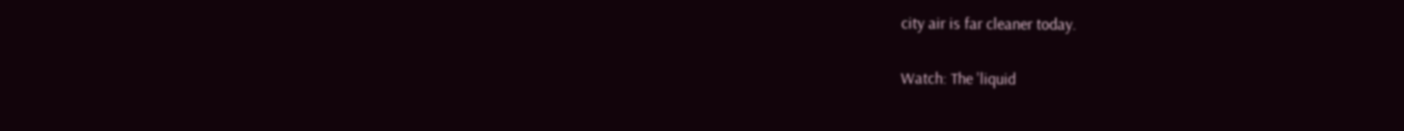city air is far cleaner today.

Watch: The 'liquid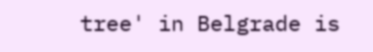tree' in Belgrade is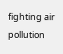fighting air pollution